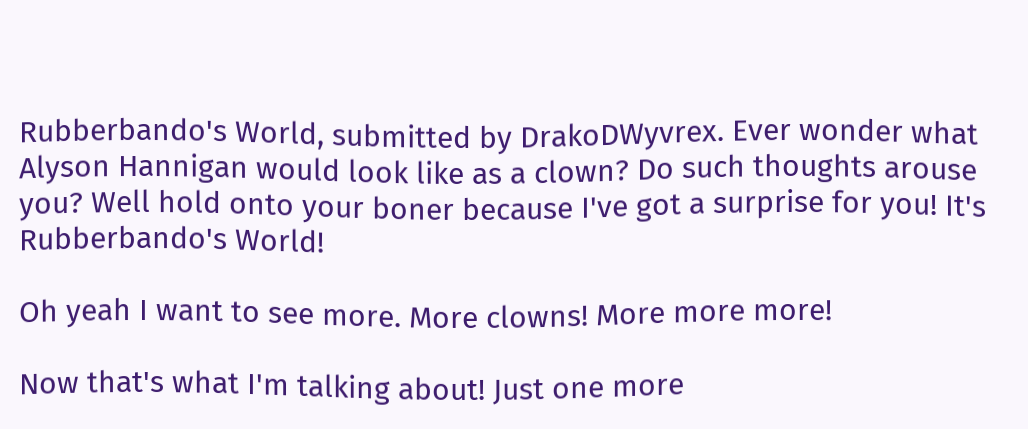Rubberbando's World, submitted by DrakoDWyvrex. Ever wonder what Alyson Hannigan would look like as a clown? Do such thoughts arouse you? Well hold onto your boner because I've got a surprise for you! It's Rubberbando's World!

Oh yeah I want to see more. More clowns! More more more!

Now that's what I'm talking about! Just one more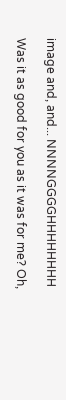image and, and... NNNNGGGGHHHHHHHH

Was it as good for you as it was for me? Oh,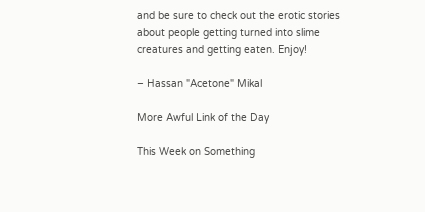and be sure to check out the erotic stories about people getting turned into slime creatures and getting eaten. Enjoy!

– Hassan "Acetone" Mikal

More Awful Link of the Day

This Week on Something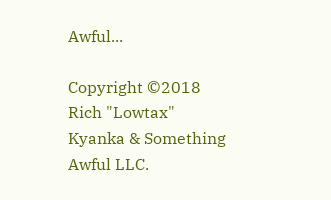Awful...

Copyright ©2018 Rich "Lowtax" Kyanka & Something Awful LLC.